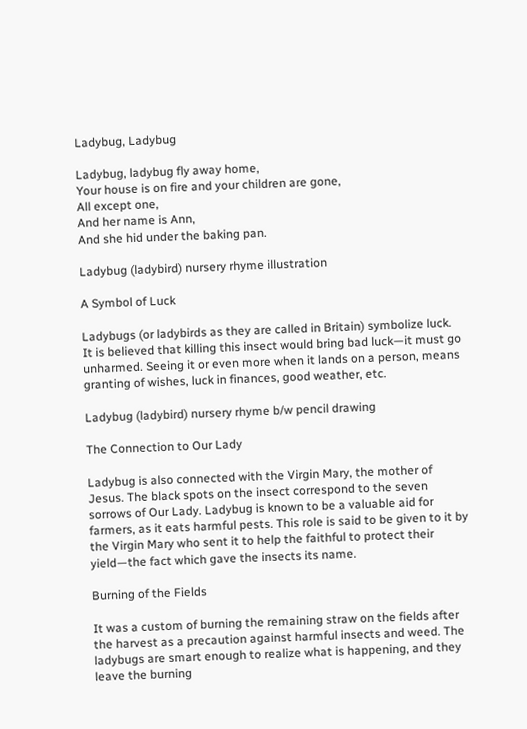Ladybug, Ladybug

Ladybug, ladybug fly away home,
Your house is on fire and your children are gone,
All except one,
And her name is Ann,
And she hid under the baking pan.

Ladybug (ladybird) nursery rhyme illustration

A Symbol of Luck

Ladybugs (or ladybirds as they are called in Britain) symbolize luck. It is believed that killing this insect would bring bad luck—it must go unharmed. Seeing it or even more when it lands on a person, means granting of wishes, luck in finances, good weather, etc.

Ladybug (ladybird) nursery rhyme b/w pencil drawing

The Connection to Our Lady

Ladybug is also connected with the Virgin Mary, the mother of Jesus. The black spots on the insect correspond to the seven sorrows of Our Lady. Ladybug is known to be a valuable aid for farmers, as it eats harmful pests. This role is said to be given to it by the Virgin Mary who sent it to help the faithful to protect their yield—the fact which gave the insects its name.

Burning of the Fields

It was a custom of burning the remaining straw on the fields after the harvest as a precaution against harmful insects and weed. The ladybugs are smart enough to realize what is happening, and they leave the burning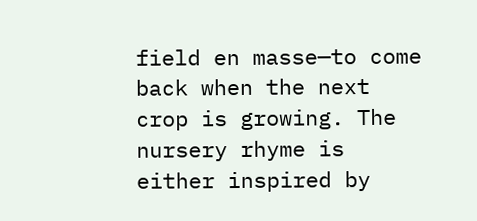field en masse—to come back when the next crop is growing. The nursery rhyme is either inspired by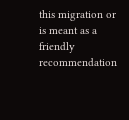this migration or is meant as a friendly recommendation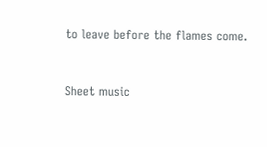to leave before the flames come.


Sheet music